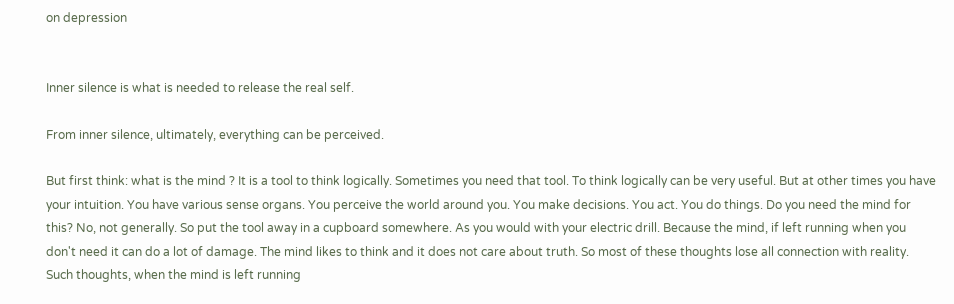on depression


Inner silence is what is needed to release the real self.

From inner silence, ultimately, everything can be perceived.

But first think: what is the mind ? It is a tool to think logically. Sometimes you need that tool. To think logically can be very useful. But at other times you have your intuition. You have various sense organs. You perceive the world around you. You make decisions. You act. You do things. Do you need the mind for this? No, not generally. So put the tool away in a cupboard somewhere. As you would with your electric drill. Because the mind, if left running when you don't need it can do a lot of damage. The mind likes to think and it does not care about truth. So most of these thoughts lose all connection with reality. Such thoughts, when the mind is left running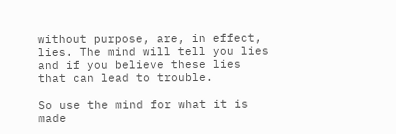without purpose, are, in effect, lies. The mind will tell you lies and if you believe these lies that can lead to trouble.

So use the mind for what it is made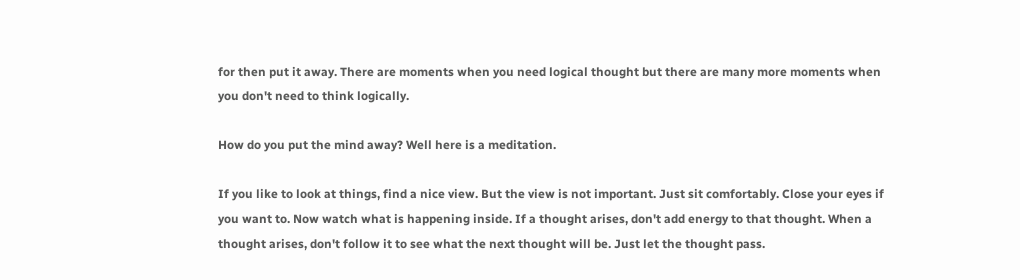for then put it away. There are moments when you need logical thought but there are many more moments when you don't need to think logically.

How do you put the mind away? Well here is a meditation.

If you like to look at things, find a nice view. But the view is not important. Just sit comfortably. Close your eyes if you want to. Now watch what is happening inside. If a thought arises, don't add energy to that thought. When a thought arises, don't follow it to see what the next thought will be. Just let the thought pass.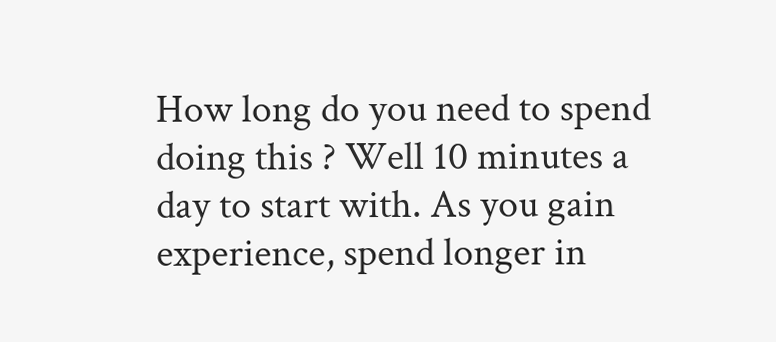How long do you need to spend doing this ? Well 10 minutes a day to start with. As you gain experience, spend longer in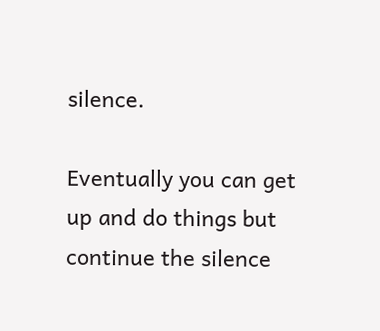silence.

Eventually you can get up and do things but continue the silence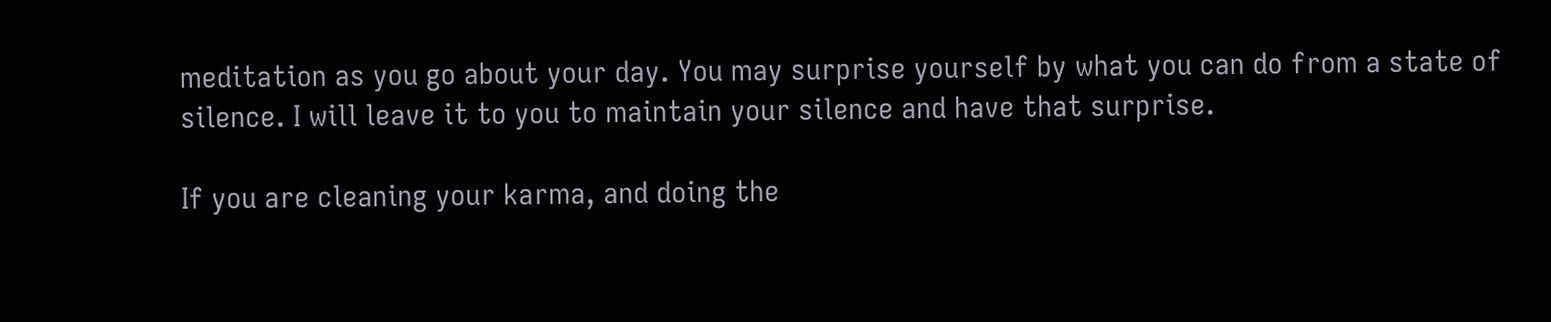meditation as you go about your day. You may surprise yourself by what you can do from a state of silence. I will leave it to you to maintain your silence and have that surprise.

If you are cleaning your karma, and doing the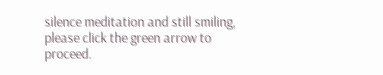silence meditation and still smiling, please click the green arrow to proceed.